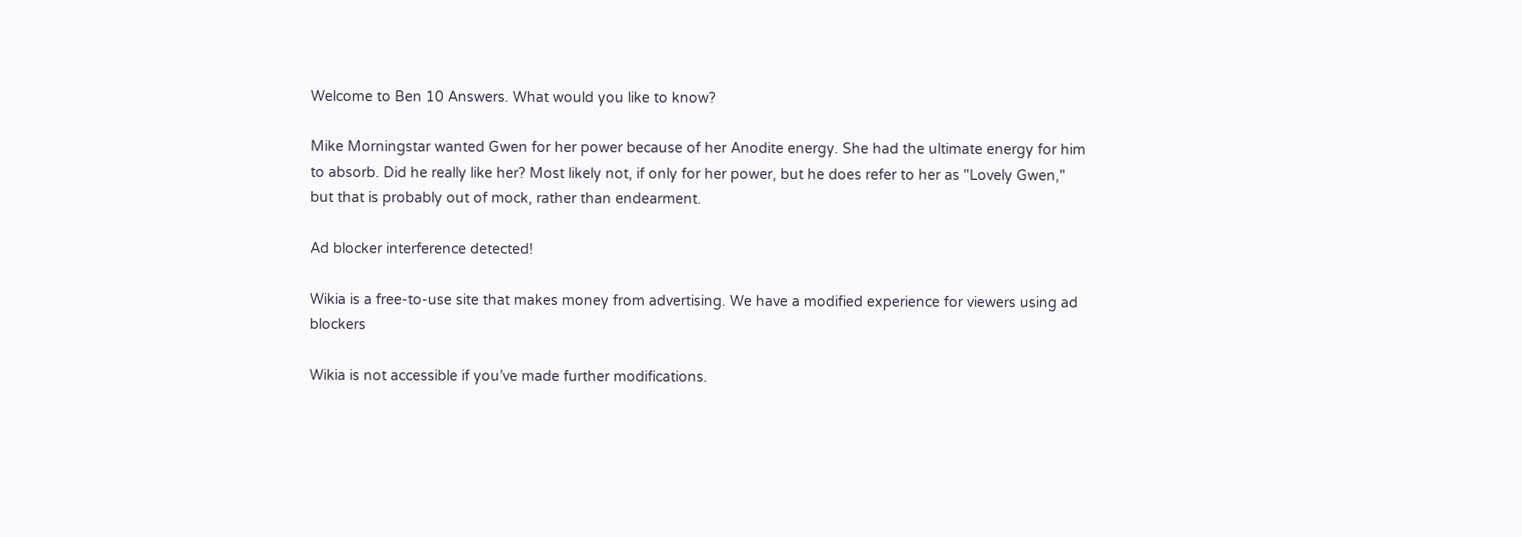Welcome to Ben 10 Answers. What would you like to know?

Mike Morningstar wanted Gwen for her power because of her Anodite energy. She had the ultimate energy for him to absorb. Did he really like her? Most likely not, if only for her power, but he does refer to her as "Lovely Gwen," but that is probably out of mock, rather than endearment.

Ad blocker interference detected!

Wikia is a free-to-use site that makes money from advertising. We have a modified experience for viewers using ad blockers

Wikia is not accessible if you’ve made further modifications.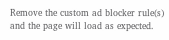Remove the custom ad blocker rule(s) and the page will load as expected.